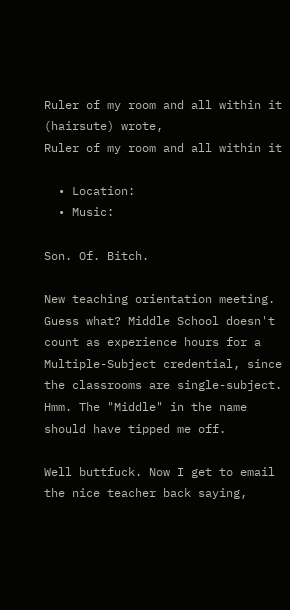Ruler of my room and all within it (hairsute) wrote,
Ruler of my room and all within it

  • Location:
  • Music:

Son. Of. Bitch.

New teaching orientation meeting. Guess what? Middle School doesn't count as experience hours for a Multiple-Subject credential, since the classrooms are single-subject. Hmm. The "Middle" in the name should have tipped me off.

Well buttfuck. Now I get to email the nice teacher back saying,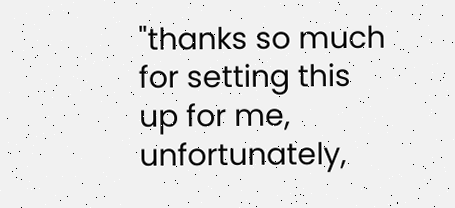"thanks so much for setting this up for me, unfortunately,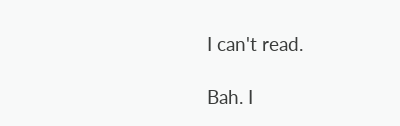I can't read.

Bah. I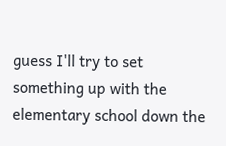guess I'll try to set something up with the elementary school down the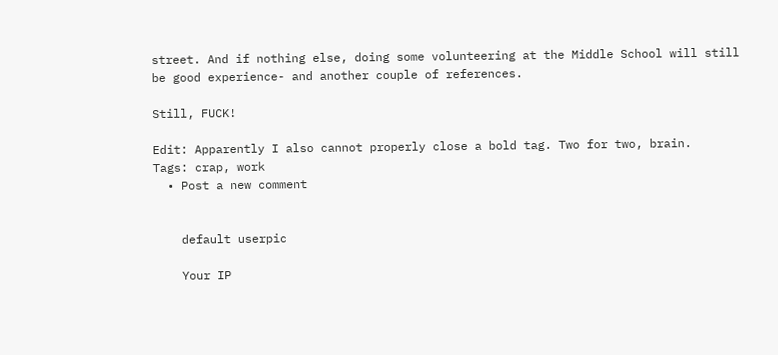street. And if nothing else, doing some volunteering at the Middle School will still be good experience- and another couple of references.

Still, FUCK!

Edit: Apparently I also cannot properly close a bold tag. Two for two, brain.
Tags: crap, work
  • Post a new comment


    default userpic

    Your IP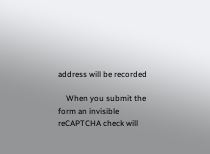address will be recorded

    When you submit the form an invisible reCAPTCHA check will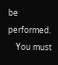be performed.
    You must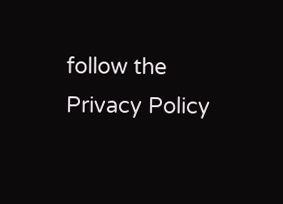follow the Privacy Policy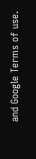and Google Terms of use.